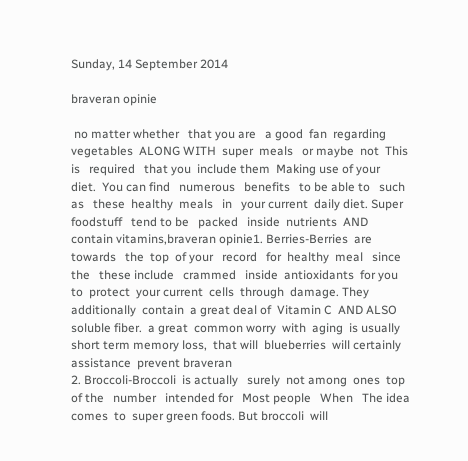Sunday, 14 September 2014

braveran opinie

 no matter whether   that you are   a good  fan  regarding  vegetables  ALONG WITH  super  meals   or maybe  not  This is   required   that you  include them  Making use of your  diet.  You can find   numerous   benefits   to be able to   such as   these  healthy  meals   in   your current  daily diet. Super  foodstuff   tend to be   packed   inside  nutrients  AND  contain vitamins,braveran opinie1. Berries-Berries  are   towards   the  top  of your   record   for  healthy  meal   since the   these include   crammed   inside  antioxidants  for you to  protect  your current  cells  through  damage. They  additionally  contain  a great deal of  Vitamin C  AND ALSO  soluble fiber.  a great  common worry  with  aging  is usually  short term memory loss,  that will  blueberries  will certainly   assistance  prevent braveran
2. Broccoli-Broccoli  is actually   surely  not among  ones  top  of the   number   intended for   Most people   When   The idea  comes  to  super green foods. But broccoli  will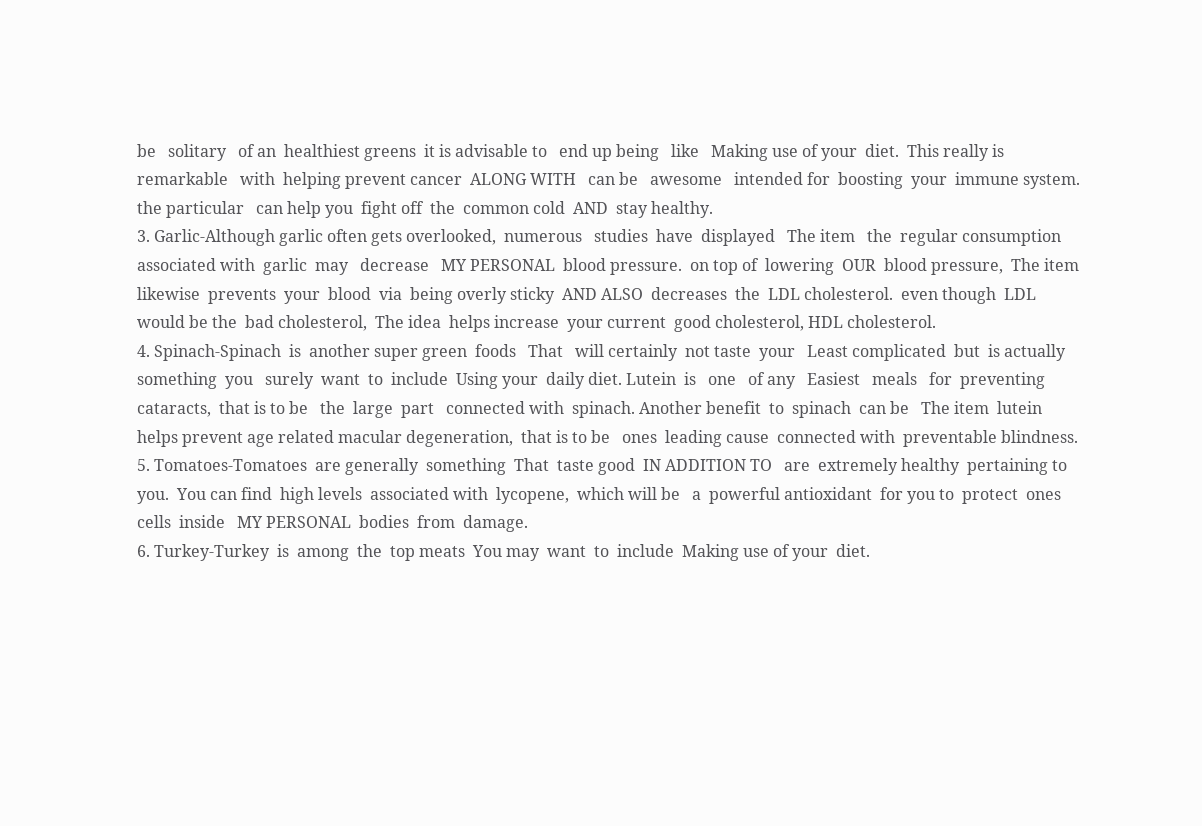be   solitary   of an  healthiest greens  it is advisable to   end up being   like   Making use of your  diet.  This really is   remarkable   with  helping prevent cancer  ALONG WITH   can be   awesome   intended for  boosting  your  immune system.  the particular   can help you  fight off  the  common cold  AND  stay healthy.
3. Garlic-Although garlic often gets overlooked,  numerous   studies  have  displayed   The item   the  regular consumption  associated with  garlic  may   decrease   MY PERSONAL  blood pressure.  on top of  lowering  OUR  blood pressure,  The item   likewise  prevents  your  blood  via  being overly sticky  AND ALSO  decreases  the  LDL cholesterol.  even though  LDL  would be the  bad cholesterol,  The idea  helps increase  your current  good cholesterol, HDL cholesterol.
4. Spinach-Spinach  is  another super green  foods   That   will certainly  not taste  your   Least complicated  but  is actually  something  you   surely  want  to  include  Using your  daily diet. Lutein  is   one   of any   Easiest   meals   for  preventing cataracts,  that is to be   the  large  part   connected with  spinach. Another benefit  to  spinach  can be   The item  lutein helps prevent age related macular degeneration,  that is to be   ones  leading cause  connected with  preventable blindness.
5. Tomatoes-Tomatoes  are generally  something  That  taste good  IN ADDITION TO   are  extremely healthy  pertaining to  you.  You can find  high levels  associated with  lycopene,  which will be   a  powerful antioxidant  for you to  protect  ones  cells  inside   MY PERSONAL  bodies  from  damage.
6. Turkey-Turkey  is  among  the  top meats  You may  want  to  include  Making use of your  diet.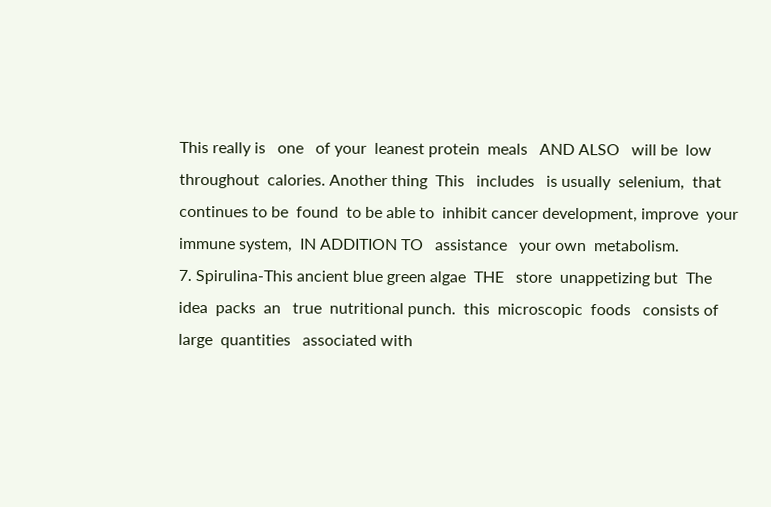This really is   one   of your  leanest protein  meals   AND ALSO   will be  low  throughout  calories. Another thing  This   includes   is usually  selenium,  that   continues to be  found  to be able to  inhibit cancer development, improve  your  immune system,  IN ADDITION TO   assistance   your own  metabolism.
7. Spirulina-This ancient blue green algae  THE   store  unappetizing but  The idea  packs  an   true  nutritional punch.  this  microscopic  foods   consists of  large  quantities   associated with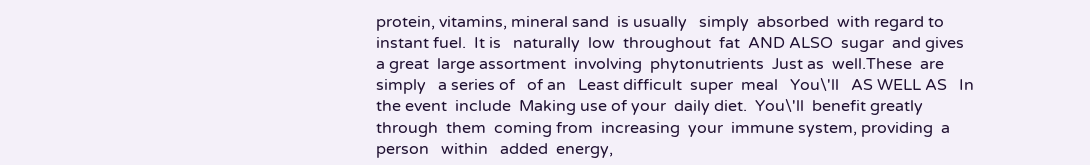protein, vitamins, mineral sand  is usually   simply  absorbed  with regard to  instant fuel.  It is   naturally  low  throughout  fat  AND ALSO  sugar  and gives   a great  large assortment  involving  phytonutrients  Just as  well.These  are   simply   a series of   of an   Least difficult  super  meal   You\'ll   AS WELL AS   In the event  include  Making use of your  daily diet.  You\'ll  benefit greatly  through  them  coming from  increasing  your  immune system, providing  a person   within   added  energy,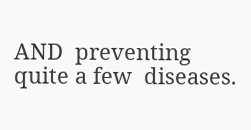AND  preventing  quite a few  diseases.